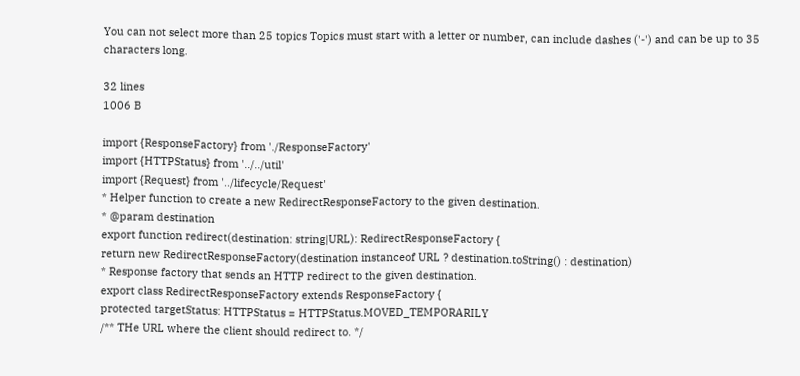You can not select more than 25 topics Topics must start with a letter or number, can include dashes ('-') and can be up to 35 characters long.

32 lines
1006 B

import {ResponseFactory} from './ResponseFactory'
import {HTTPStatus} from '../../util'
import {Request} from '../lifecycle/Request'
* Helper function to create a new RedirectResponseFactory to the given destination.
* @param destination
export function redirect(destination: string|URL): RedirectResponseFactory {
return new RedirectResponseFactory(destination instanceof URL ? destination.toString() : destination)
* Response factory that sends an HTTP redirect to the given destination.
export class RedirectResponseFactory extends ResponseFactory {
protected targetStatus: HTTPStatus = HTTPStatus.MOVED_TEMPORARILY
/** THe URL where the client should redirect to. */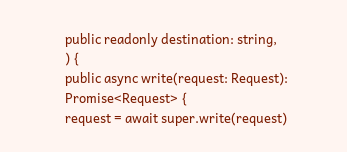public readonly destination: string,
) {
public async write(request: Request): Promise<Request> {
request = await super.write(request)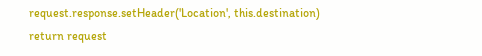request.response.setHeader('Location', this.destination)
return request